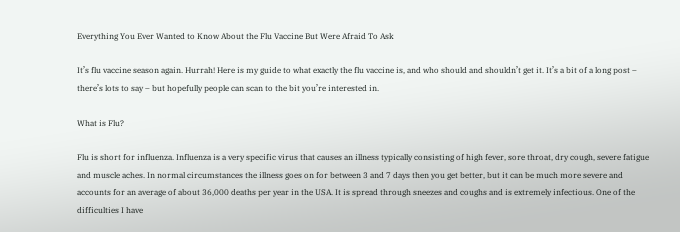Everything You Ever Wanted to Know About the Flu Vaccine But Were Afraid To Ask

It’s flu vaccine season again. Hurrah! Here is my guide to what exactly the flu vaccine is, and who should and shouldn’t get it. It’s a bit of a long post – there’s lots to say – but hopefully people can scan to the bit you’re interested in.

What is Flu?

Flu is short for influenza. Influenza is a very specific virus that causes an illness typically consisting of high fever, sore throat, dry cough, severe fatigue and muscle aches. In normal circumstances the illness goes on for between 3 and 7 days then you get better, but it can be much more severe and accounts for an average of about 36,000 deaths per year in the USA. It is spread through sneezes and coughs and is extremely infectious. One of the difficulties I have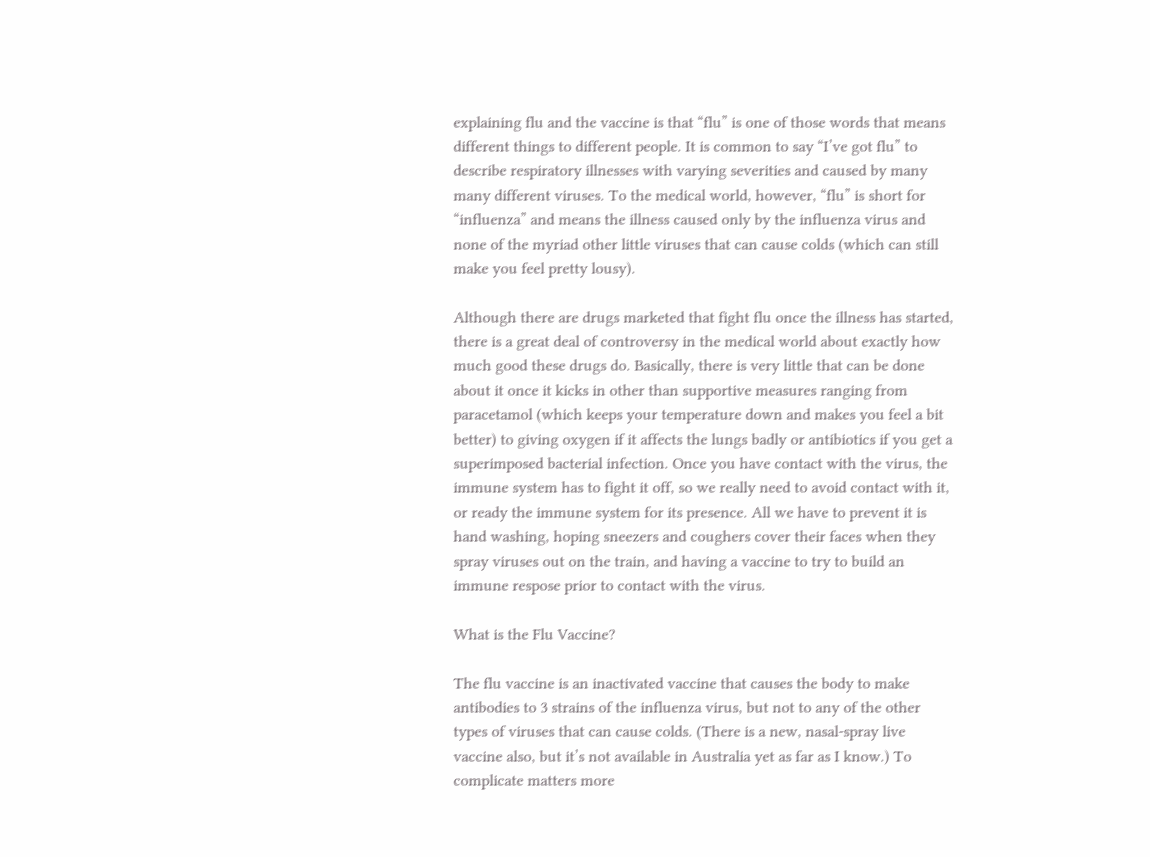explaining flu and the vaccine is that “flu” is one of those words that means different things to different people. It is common to say “I’ve got flu” to describe respiratory illnesses with varying severities and caused by many many different viruses. To the medical world, however, “flu” is short for “influenza” and means the illness caused only by the influenza virus and none of the myriad other little viruses that can cause colds (which can still make you feel pretty lousy).

Although there are drugs marketed that fight flu once the illness has started, there is a great deal of controversy in the medical world about exactly how much good these drugs do. Basically, there is very little that can be done about it once it kicks in other than supportive measures ranging from paracetamol (which keeps your temperature down and makes you feel a bit better) to giving oxygen if it affects the lungs badly or antibiotics if you get a superimposed bacterial infection. Once you have contact with the virus, the immune system has to fight it off, so we really need to avoid contact with it, or ready the immune system for its presence. All we have to prevent it is hand washing, hoping sneezers and coughers cover their faces when they spray viruses out on the train, and having a vaccine to try to build an immune respose prior to contact with the virus.

What is the Flu Vaccine?

The flu vaccine is an inactivated vaccine that causes the body to make antibodies to 3 strains of the influenza virus, but not to any of the other types of viruses that can cause colds. (There is a new, nasal-spray live vaccine also, but it’s not available in Australia yet as far as I know.) To complicate matters more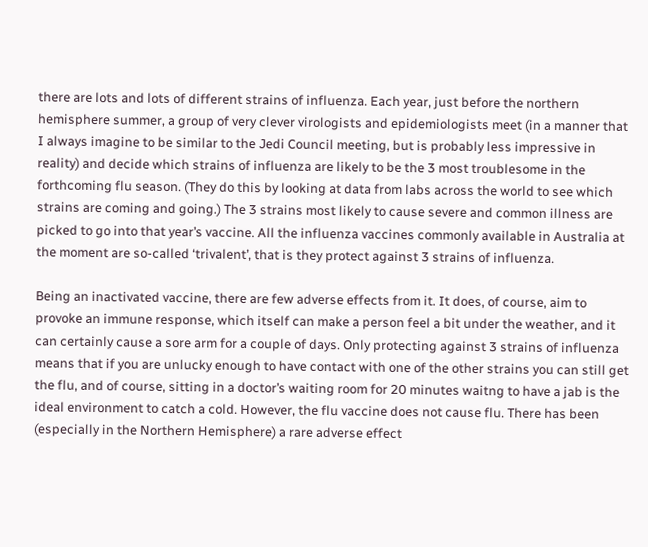there are lots and lots of different strains of influenza. Each year, just before the northern hemisphere summer, a group of very clever virologists and epidemiologists meet (in a manner that I always imagine to be similar to the Jedi Council meeting, but is probably less impressive in reality) and decide which strains of influenza are likely to be the 3 most troublesome in the forthcoming flu season. (They do this by looking at data from labs across the world to see which strains are coming and going.) The 3 strains most likely to cause severe and common illness are picked to go into that year’s vaccine. All the influenza vaccines commonly available in Australia at the moment are so-called ‘trivalent’, that is they protect against 3 strains of influenza.

Being an inactivated vaccine, there are few adverse effects from it. It does, of course, aim to provoke an immune response, which itself can make a person feel a bit under the weather, and it can certainly cause a sore arm for a couple of days. Only protecting against 3 strains of influenza means that if you are unlucky enough to have contact with one of the other strains you can still get the flu, and of course, sitting in a doctor’s waiting room for 20 minutes waitng to have a jab is the ideal environment to catch a cold. However, the flu vaccine does not cause flu. There has been (especially in the Northern Hemisphere) a rare adverse effect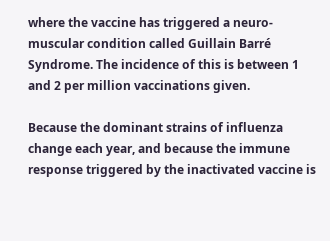where the vaccine has triggered a neuro-muscular condition called Guillain Barré Syndrome. The incidence of this is between 1 and 2 per million vaccinations given.

Because the dominant strains of influenza change each year, and because the immune response triggered by the inactivated vaccine is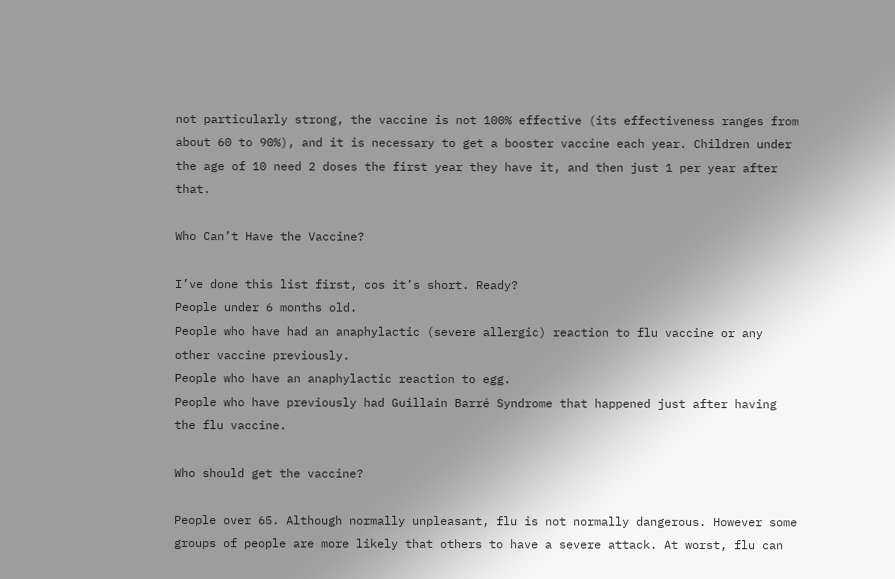not particularly strong, the vaccine is not 100% effective (its effectiveness ranges from about 60 to 90%), and it is necessary to get a booster vaccine each year. Children under the age of 10 need 2 doses the first year they have it, and then just 1 per year after that.

Who Can’t Have the Vaccine?

I’ve done this list first, cos it’s short. Ready?
People under 6 months old.
People who have had an anaphylactic (severe allergic) reaction to flu vaccine or any other vaccine previously.
People who have an anaphylactic reaction to egg.
People who have previously had Guillain Barré Syndrome that happened just after having the flu vaccine.

Who should get the vaccine?

People over 65. Although normally unpleasant, flu is not normally dangerous. However some groups of people are more likely that others to have a severe attack. At worst, flu can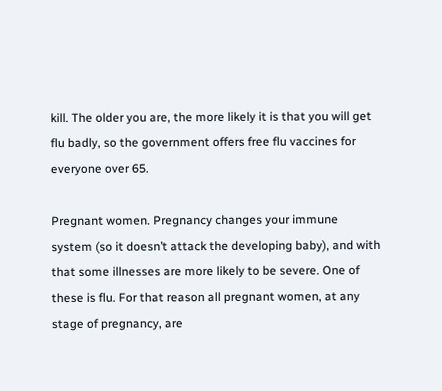kill. The older you are, the more likely it is that you will get flu badly, so the government offers free flu vaccines for everyone over 65.

Pregnant women. Pregnancy changes your immune system (so it doesn’t attack the developing baby), and with that some illnesses are more likely to be severe. One of these is flu. For that reason all pregnant women, at any stage of pregnancy, are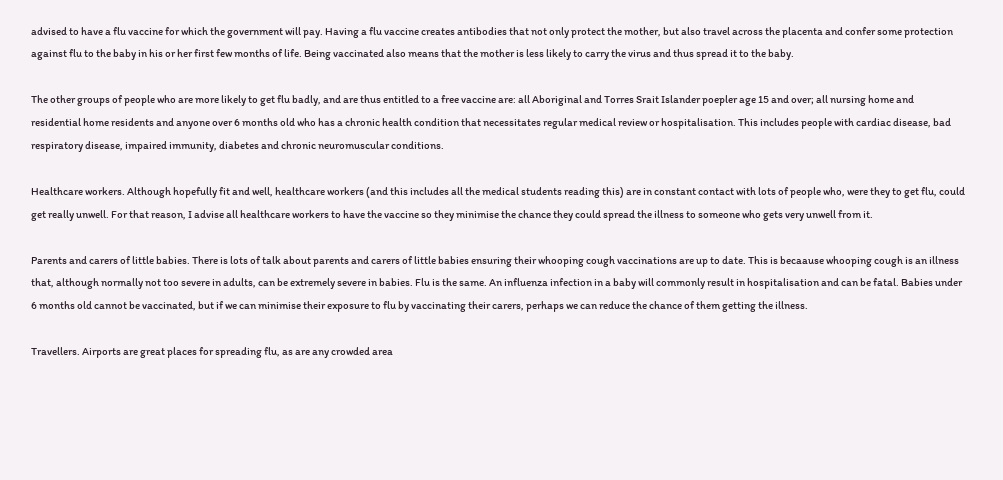advised to have a flu vaccine for which the government will pay. Having a flu vaccine creates antibodies that not only protect the mother, but also travel across the placenta and confer some protection against flu to the baby in his or her first few months of life. Being vaccinated also means that the mother is less likely to carry the virus and thus spread it to the baby.

The other groups of people who are more likely to get flu badly, and are thus entitled to a free vaccine are: all Aboriginal and Torres Srait Islander poepler age 15 and over; all nursing home and residential home residents and anyone over 6 months old who has a chronic health condition that necessitates regular medical review or hospitalisation. This includes people with cardiac disease, bad respiratory disease, impaired immunity, diabetes and chronic neuromuscular conditions.

Healthcare workers. Although hopefully fit and well, healthcare workers (and this includes all the medical students reading this) are in constant contact with lots of people who, were they to get flu, could get really unwell. For that reason, I advise all healthcare workers to have the vaccine so they minimise the chance they could spread the illness to someone who gets very unwell from it.

Parents and carers of little babies. There is lots of talk about parents and carers of little babies ensuring their whooping cough vaccinations are up to date. This is becaause whooping cough is an illness that, although normally not too severe in adults, can be extremely severe in babies. Flu is the same. An influenza infection in a baby will commonly result in hospitalisation and can be fatal. Babies under 6 months old cannot be vaccinated, but if we can minimise their exposure to flu by vaccinating their carers, perhaps we can reduce the chance of them getting the illness.

Travellers. Airports are great places for spreading flu, as are any crowded area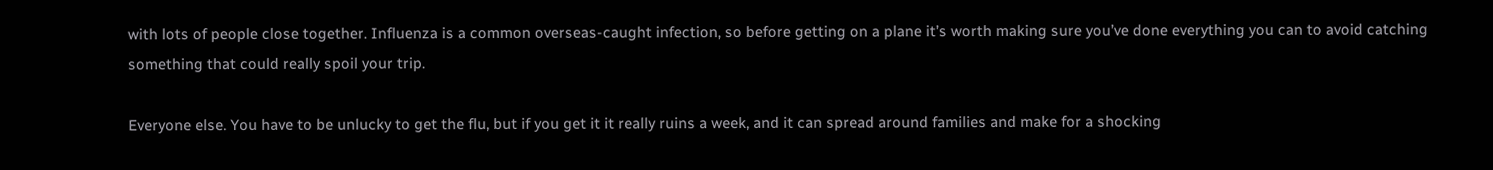with lots of people close together. Influenza is a common overseas-caught infection, so before getting on a plane it’s worth making sure you’ve done everything you can to avoid catching something that could really spoil your trip.

Everyone else. You have to be unlucky to get the flu, but if you get it it really ruins a week, and it can spread around families and make for a shocking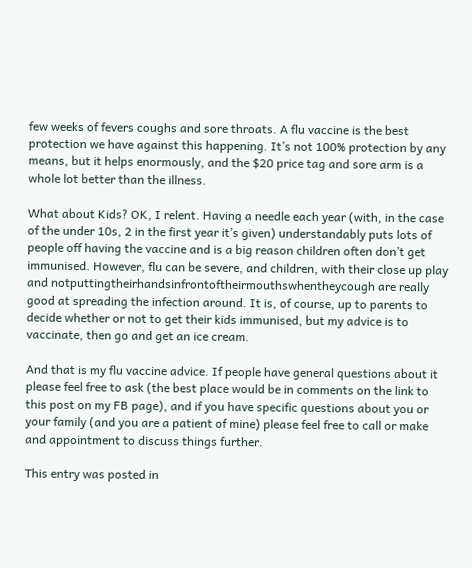few weeks of fevers coughs and sore throats. A flu vaccine is the best protection we have against this happening. It’s not 100% protection by any means, but it helps enormously, and the $20 price tag and sore arm is a whole lot better than the illness.

What about Kids? OK, I relent. Having a needle each year (with, in the case of the under 10s, 2 in the first year it’s given) understandably puts lots of people off having the vaccine and is a big reason children often don’t get immunised. However, flu can be severe, and children, with their close up play and notputtingtheirhandsinfrontoftheirmouthswhentheycough are really good at spreading the infection around. It is, of course, up to parents to decide whether or not to get their kids immunised, but my advice is to vaccinate, then go and get an ice cream.

And that is my flu vaccine advice. If people have general questions about it please feel free to ask (the best place would be in comments on the link to this post on my FB page), and if you have specific questions about you or your family (and you are a patient of mine) please feel free to call or make and appointment to discuss things further.

This entry was posted in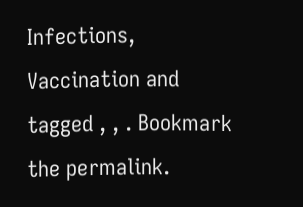Infections, Vaccination and tagged , , . Bookmark the permalink.